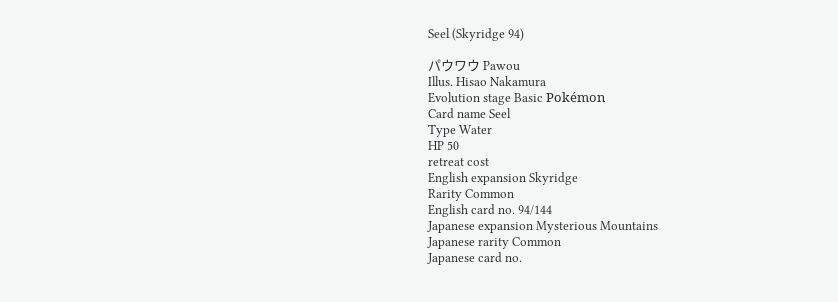Seel (Skyridge 94)

パウワウ Pawou
Illus. Hisao Nakamura
Evolution stage Basic Pokémon
Card name Seel
Type Water
HP 50
retreat cost
English expansion Skyridge
Rarity Common
English card no. 94/144
Japanese expansion Mysterious Mountains
Japanese rarity Common
Japanese card no.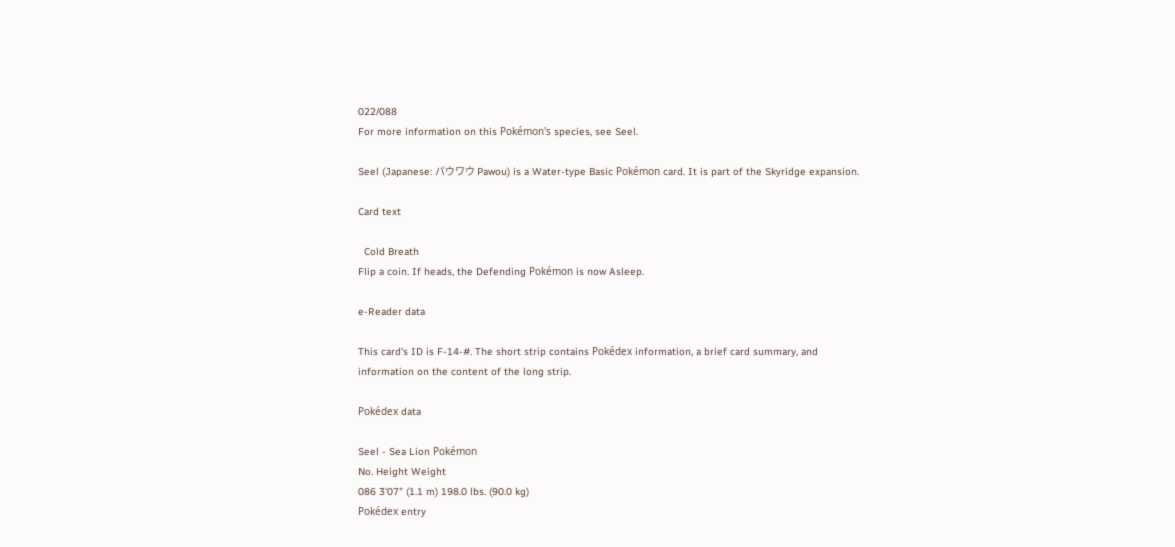022/088
For more information on this Pokémon's species, see Seel.

Seel (Japanese: パウワウ Pawou) is a Water-type Basic Pokémon card. It is part of the Skyridge expansion.

Card text

  Cold Breath
Flip a coin. If heads, the Defending Pokémon is now Asleep.

e-Reader data

This card's ID is F-14-#. The short strip contains Pokédex information, a brief card summary, and information on the content of the long strip.

Pokédex data

Seel - Sea Lion Pokémon
No. Height Weight
086 3'07" (1.1 m) 198.0 lbs. (90.0 kg)
Pokédex entry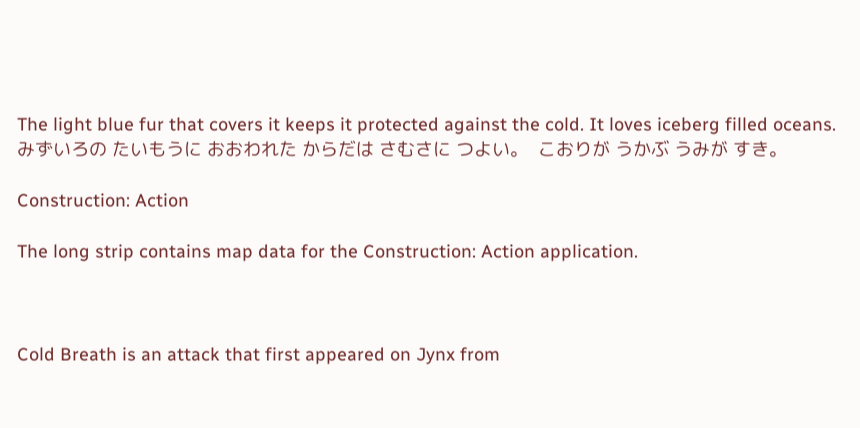The light blue fur that covers it keeps it protected against the cold. It loves iceberg filled oceans.
みずいろの たいもうに おおわれた からだは さむさに つよい。  こおりが うかぶ うみが すき。

Construction: Action

The long strip contains map data for the Construction: Action application.



Cold Breath is an attack that first appeared on Jynx from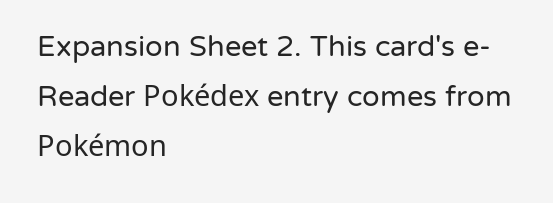Expansion Sheet 2. This card's e-Reader Pokédex entry comes from Pokémon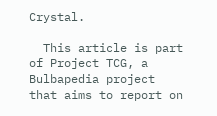Crystal.

  This article is part of Project TCG, a Bulbapedia project that aims to report on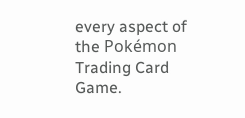every aspect of the Pokémon Trading Card Game.